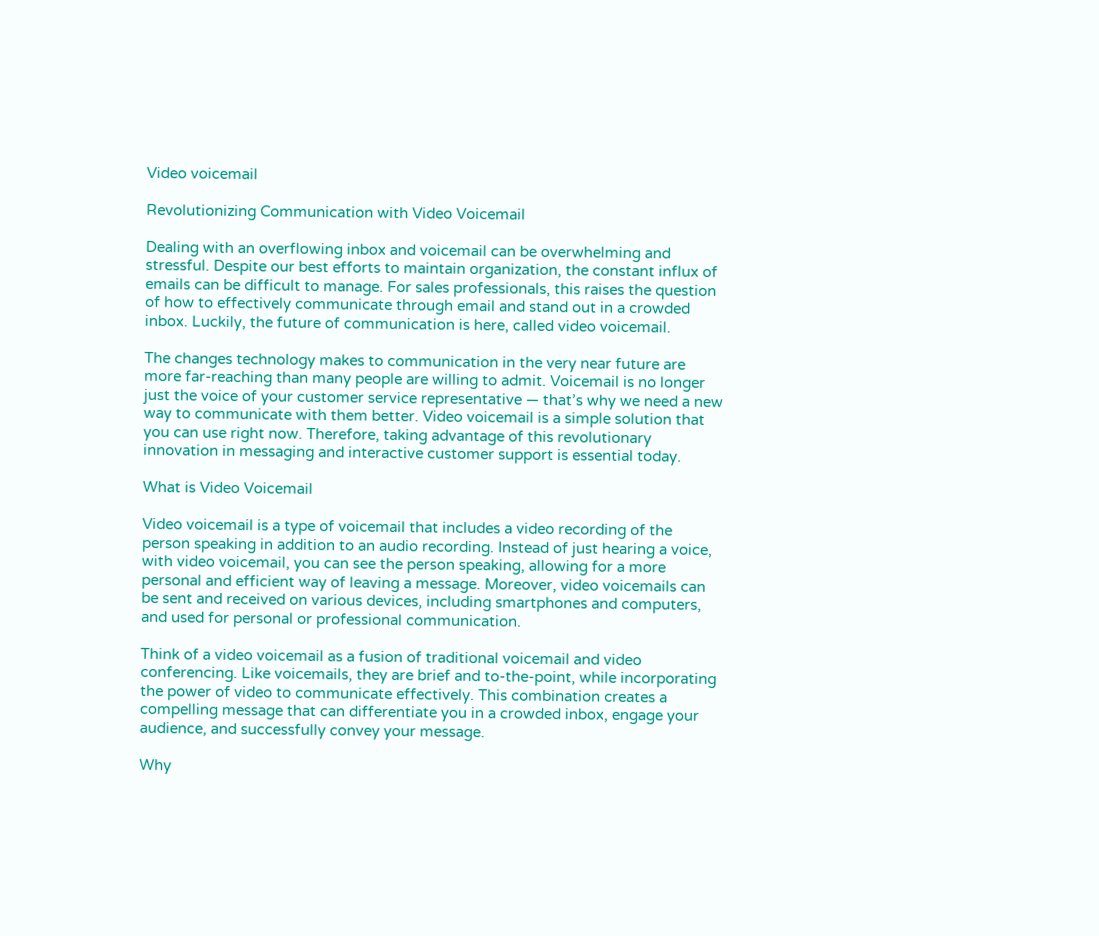Video voicemail

Revolutionizing Communication with Video Voicemail

Dealing with an overflowing inbox and voicemail can be overwhelming and stressful. Despite our best efforts to maintain organization, the constant influx of emails can be difficult to manage. For sales professionals, this raises the question of how to effectively communicate through email and stand out in a crowded inbox. Luckily, the future of communication is here, called video voicemail.

The changes technology makes to communication in the very near future are more far-reaching than many people are willing to admit. Voicemail is no longer just the voice of your customer service representative — that’s why we need a new way to communicate with them better. Video voicemail is a simple solution that you can use right now. Therefore, taking advantage of this revolutionary innovation in messaging and interactive customer support is essential today.

What is Video Voicemail

Video voicemail is a type of voicemail that includes a video recording of the person speaking in addition to an audio recording. Instead of just hearing a voice, with video voicemail, you can see the person speaking, allowing for a more personal and efficient way of leaving a message. Moreover, video voicemails can be sent and received on various devices, including smartphones and computers, and used for personal or professional communication.

Think of a video voicemail as a fusion of traditional voicemail and video conferencing. Like voicemails, they are brief and to-the-point, while incorporating the power of video to communicate effectively. This combination creates a compelling message that can differentiate you in a crowded inbox, engage your audience, and successfully convey your message.

Why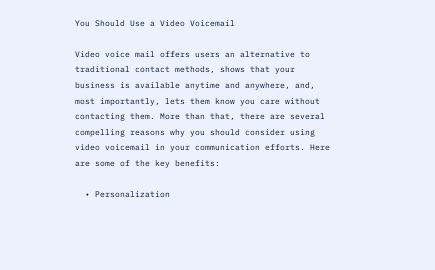You Should Use a Video Voicemail

Video voice mail offers users an alternative to traditional contact methods, shows that your business is available anytime and anywhere, and, most importantly, lets them know you care without contacting them. More than that, there are several compelling reasons why you should consider using video voicemail in your communication efforts. Here are some of the key benefits:

  • Personalization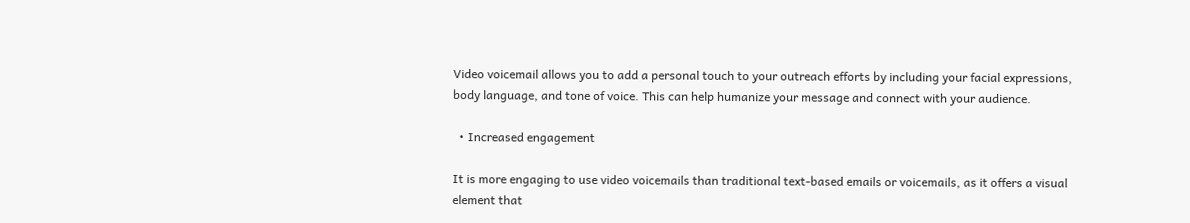Video voicemail allows you to add a personal touch to your outreach efforts by including your facial expressions, body language, and tone of voice. This can help humanize your message and connect with your audience.

  • Increased engagement

It is more engaging to use video voicemails than traditional text-based emails or voicemails, as it offers a visual element that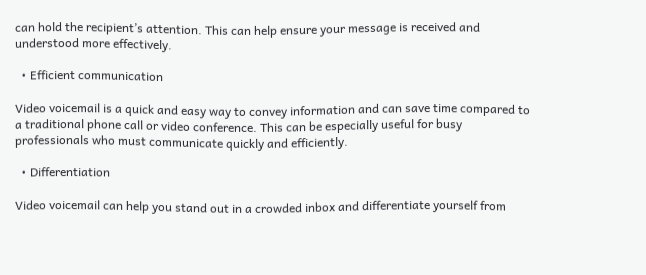can hold the recipient’s attention. This can help ensure your message is received and understood more effectively.

  • Efficient communication

Video voicemail is a quick and easy way to convey information and can save time compared to a traditional phone call or video conference. This can be especially useful for busy professionals who must communicate quickly and efficiently.

  • Differentiation

Video voicemail can help you stand out in a crowded inbox and differentiate yourself from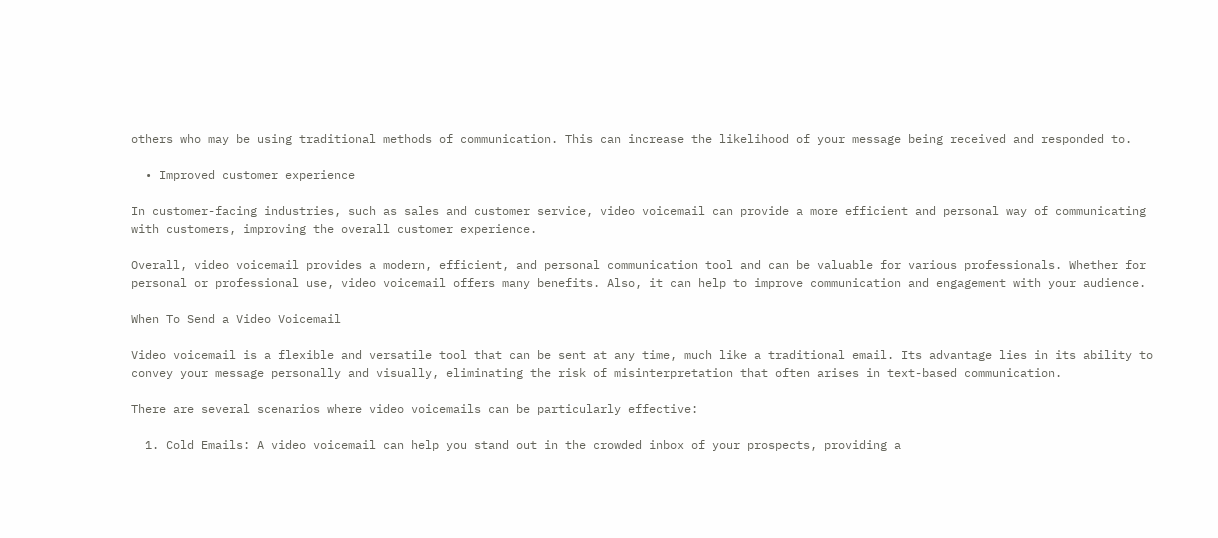others who may be using traditional methods of communication. This can increase the likelihood of your message being received and responded to.

  • Improved customer experience

In customer-facing industries, such as sales and customer service, video voicemail can provide a more efficient and personal way of communicating with customers, improving the overall customer experience.

Overall, video voicemail provides a modern, efficient, and personal communication tool and can be valuable for various professionals. Whether for personal or professional use, video voicemail offers many benefits. Also, it can help to improve communication and engagement with your audience.

When To Send a Video Voicemail

Video voicemail is a flexible and versatile tool that can be sent at any time, much like a traditional email. Its advantage lies in its ability to convey your message personally and visually, eliminating the risk of misinterpretation that often arises in text-based communication.

There are several scenarios where video voicemails can be particularly effective:

  1. Cold Emails: A video voicemail can help you stand out in the crowded inbox of your prospects, providing a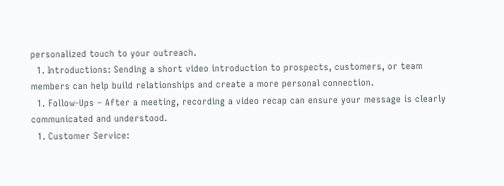personalized touch to your outreach.
  1. Introductions: Sending a short video introduction to prospects, customers, or team members can help build relationships and create a more personal connection.
  1. Follow-Ups – After a meeting, recording a video recap can ensure your message is clearly communicated and understood.
  1. Customer Service: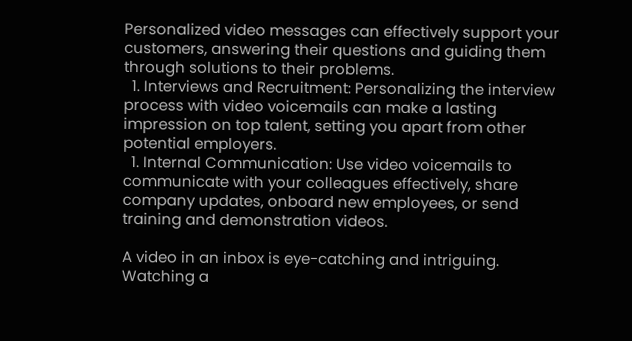Personalized video messages can effectively support your customers, answering their questions and guiding them through solutions to their problems.
  1. Interviews and Recruitment: Personalizing the interview process with video voicemails can make a lasting impression on top talent, setting you apart from other potential employers.
  1. Internal Communication: Use video voicemails to communicate with your colleagues effectively, share company updates, onboard new employees, or send training and demonstration videos.

A video in an inbox is eye-catching and intriguing. Watching a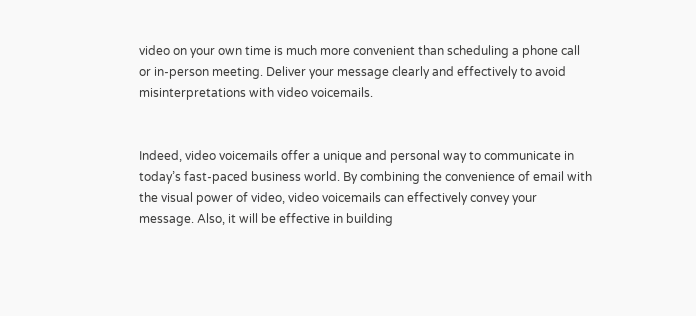video on your own time is much more convenient than scheduling a phone call or in-person meeting. Deliver your message clearly and effectively to avoid misinterpretations with video voicemails.


Indeed, video voicemails offer a unique and personal way to communicate in today’s fast-paced business world. By combining the convenience of email with the visual power of video, video voicemails can effectively convey your message. Also, it will be effective in building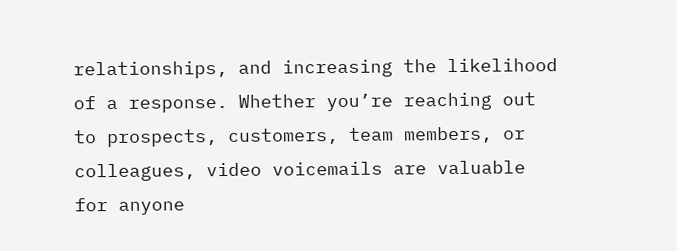relationships, and increasing the likelihood of a response. Whether you’re reaching out to prospects, customers, team members, or colleagues, video voicemails are valuable for anyone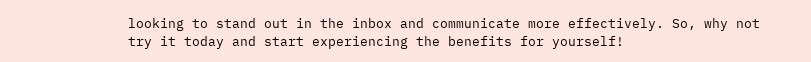looking to stand out in the inbox and communicate more effectively. So, why not try it today and start experiencing the benefits for yourself!